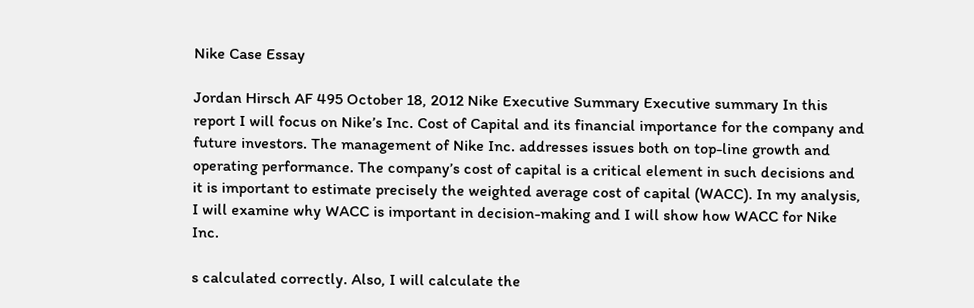Nike Case Essay

Jordan Hirsch AF 495 October 18, 2012 Nike Executive Summary Executive summary In this report I will focus on Nike’s Inc. Cost of Capital and its financial importance for the company and future investors. The management of Nike Inc. addresses issues both on top-line growth and operating performance. The company’s cost of capital is a critical element in such decisions and it is important to estimate precisely the weighted average cost of capital (WACC). In my analysis, I will examine why WACC is important in decision-making and I will show how WACC for Nike Inc.

s calculated correctly. Also, I will calculate the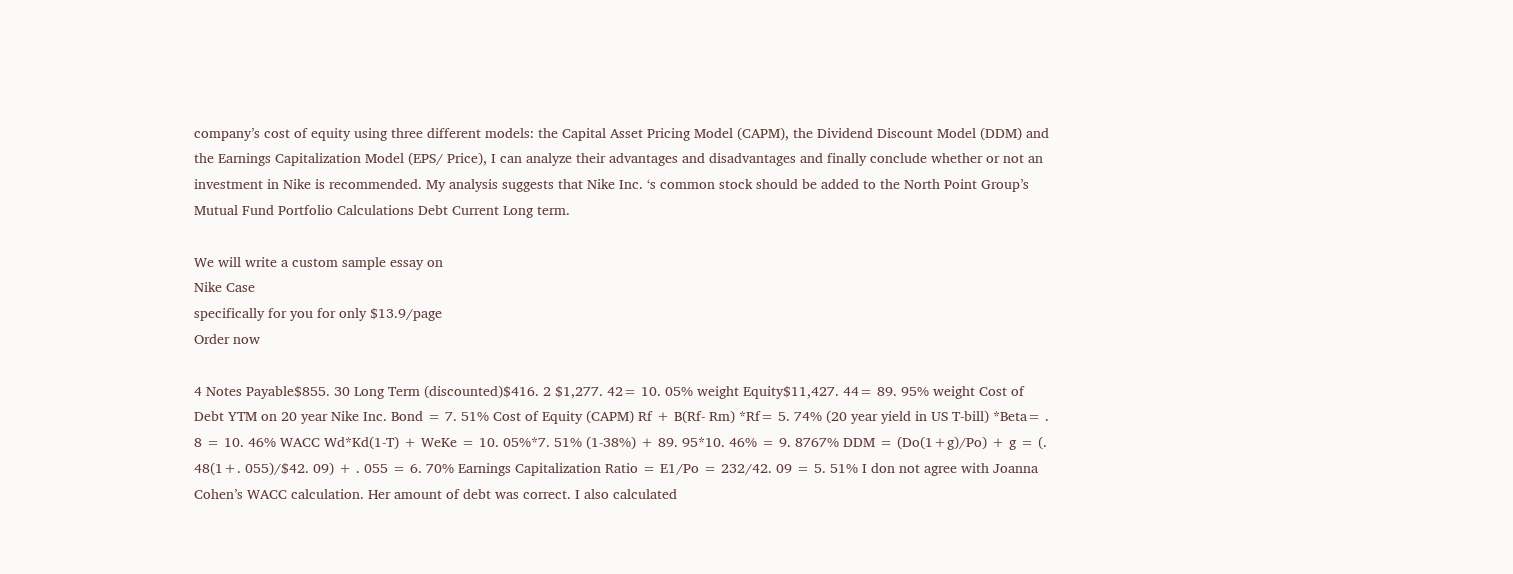company’s cost of equity using three different models: the Capital Asset Pricing Model (CAPM), the Dividend Discount Model (DDM) and the Earnings Capitalization Model (EPS/ Price), I can analyze their advantages and disadvantages and finally conclude whether or not an investment in Nike is recommended. My analysis suggests that Nike Inc. ‘s common stock should be added to the North Point Group’s Mutual Fund Portfolio Calculations Debt Current Long term.

We will write a custom sample essay on
Nike Case
specifically for you for only $13.9/page
Order now

4 Notes Payable$855. 30 Long Term (discounted)$416. 2 $1,277. 42= 10. 05% weight Equity$11,427. 44= 89. 95% weight Cost of Debt YTM on 20 year Nike Inc. Bond = 7. 51% Cost of Equity (CAPM) Rf + B(Rf- Rm) *Rf= 5. 74% (20 year yield in US T-bill) *Beta= . 8 = 10. 46% WACC Wd*Kd(1-T) + WeKe = 10. 05%*7. 51% (1-38%) + 89. 95*10. 46% = 9. 8767% DDM = (Do(1+g)/Po) + g = (. 48(1+. 055)/$42. 09) + . 055 = 6. 70% Earnings Capitalization Ratio = E1/Po = 232/42. 09 = 5. 51% I don not agree with Joanna Cohen’s WACC calculation. Her amount of debt was correct. I also calculated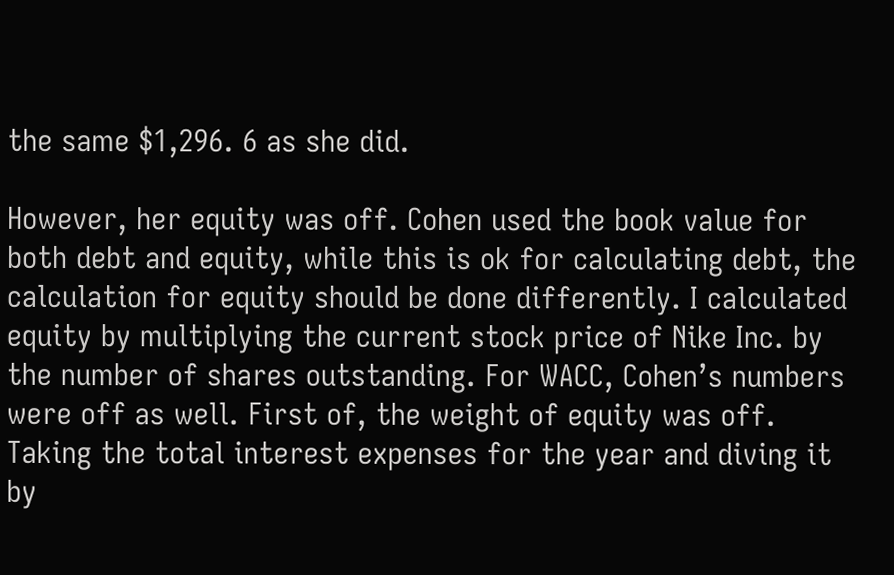the same $1,296. 6 as she did.

However, her equity was off. Cohen used the book value for both debt and equity, while this is ok for calculating debt, the calculation for equity should be done differently. I calculated equity by multiplying the current stock price of Nike Inc. by the number of shares outstanding. For WACC, Cohen’s numbers were off as well. First of, the weight of equity was off. Taking the total interest expenses for the year and diving it by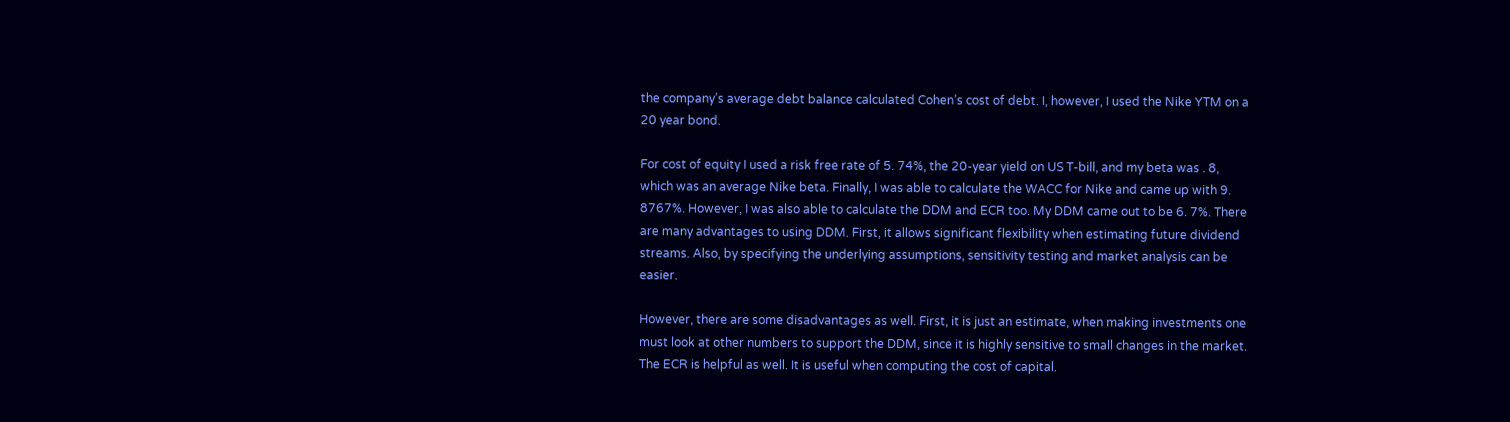the company’s average debt balance calculated Cohen’s cost of debt. I, however, I used the Nike YTM on a 20 year bond.

For cost of equity I used a risk free rate of 5. 74%, the 20-year yield on US T-bill, and my beta was . 8, which was an average Nike beta. Finally, I was able to calculate the WACC for Nike and came up with 9. 8767%. However, I was also able to calculate the DDM and ECR too. My DDM came out to be 6. 7%. There are many advantages to using DDM. First, it allows significant flexibility when estimating future dividend streams. Also, by specifying the underlying assumptions, sensitivity testing and market analysis can be easier.

However, there are some disadvantages as well. First, it is just an estimate, when making investments one must look at other numbers to support the DDM, since it is highly sensitive to small changes in the market. The ECR is helpful as well. It is useful when computing the cost of capital.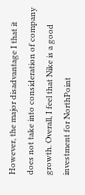However, the major disadvantage I that it does not take into consideration of company growth. Overall, I feel that Nike is a good investment for NorthPoint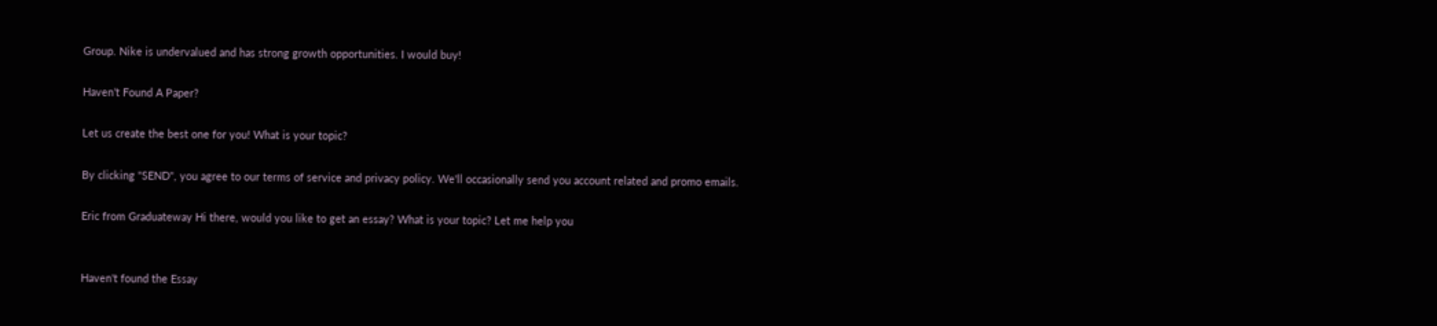Group. Nike is undervalued and has strong growth opportunities. I would buy!

Haven’t Found A Paper?

Let us create the best one for you! What is your topic?

By clicking "SEND", you agree to our terms of service and privacy policy. We'll occasionally send you account related and promo emails.

Eric from Graduateway Hi there, would you like to get an essay? What is your topic? Let me help you


Haven't found the Essay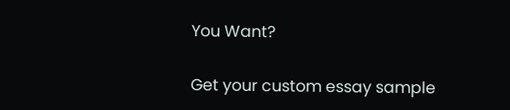You Want?

Get your custom essay sample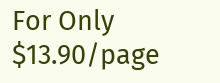For Only $13.90/page